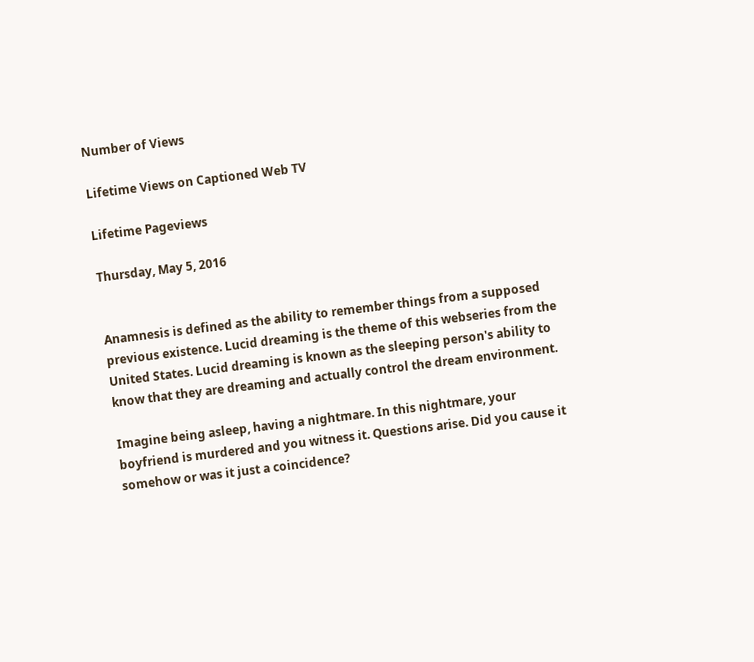Number of Views

Lifetime Views on Captioned Web TV

Lifetime Pageviews

Thursday, May 5, 2016


Anamnesis is defined as the ability to remember things from a supposed previous existence. Lucid dreaming is the theme of this webseries from the United States. Lucid dreaming is known as the sleeping person's ability to know that they are dreaming and actually control the dream environment.

Imagine being asleep, having a nightmare. In this nightmare, your boyfriend is murdered and you witness it. Questions arise. Did you cause it somehow or was it just a coincidence?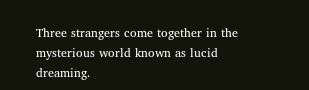Three strangers come together in the mysterious world known as lucid dreaming.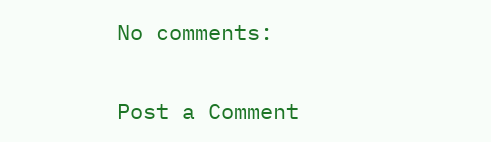No comments:

Post a Comment